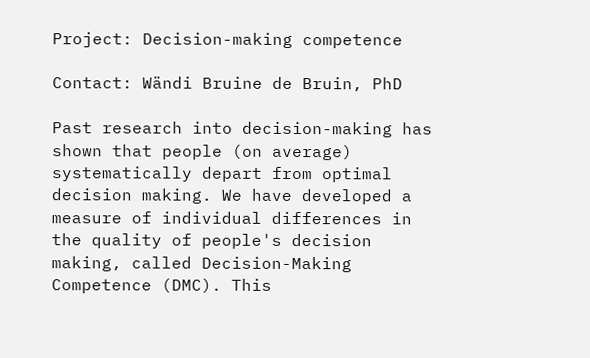Project: Decision-making competence

Contact: Wändi Bruine de Bruin, PhD

Past research into decision-making has shown that people (on average) systematically depart from optimal decision making. We have developed a measure of individual differences in the quality of people's decision making, called Decision-Making Competence (DMC). This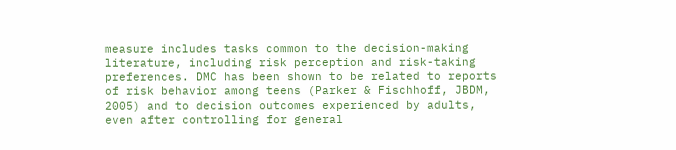measure includes tasks common to the decision-making literature, including risk perception and risk-taking preferences. DMC has been shown to be related to reports of risk behavior among teens (Parker & Fischhoff, JBDM, 2005) and to decision outcomes experienced by adults, even after controlling for general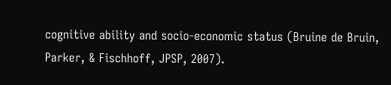cognitive ability and socio-economic status (Bruine de Bruin, Parker, & Fischhoff, JPSP, 2007).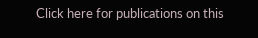Click here for publications on this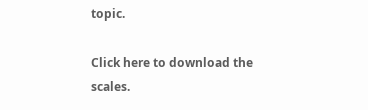topic.

Click here to download the scales.